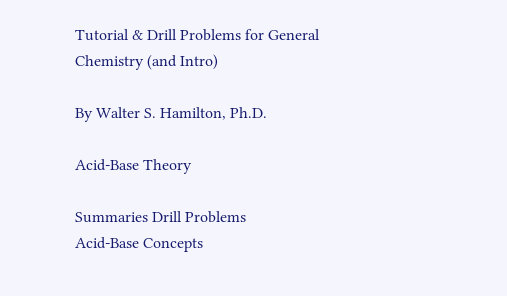Tutorial & Drill Problems for General Chemistry (and Intro)

By Walter S. Hamilton, Ph.D.

Acid-Base Theory

Summaries Drill Problems
Acid-Base Concepts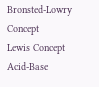Bronsted-Lowry Concept
Lewis Concept
Acid-Base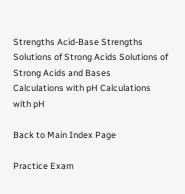Strengths Acid-Base Strengths
Solutions of Strong Acids Solutions of Strong Acids and Bases
Calculations with pH Calculations with pH

Back to Main Index Page

Practice Exam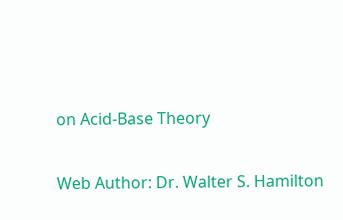on Acid-Base Theory

Web Author: Dr. Walter S. Hamilton